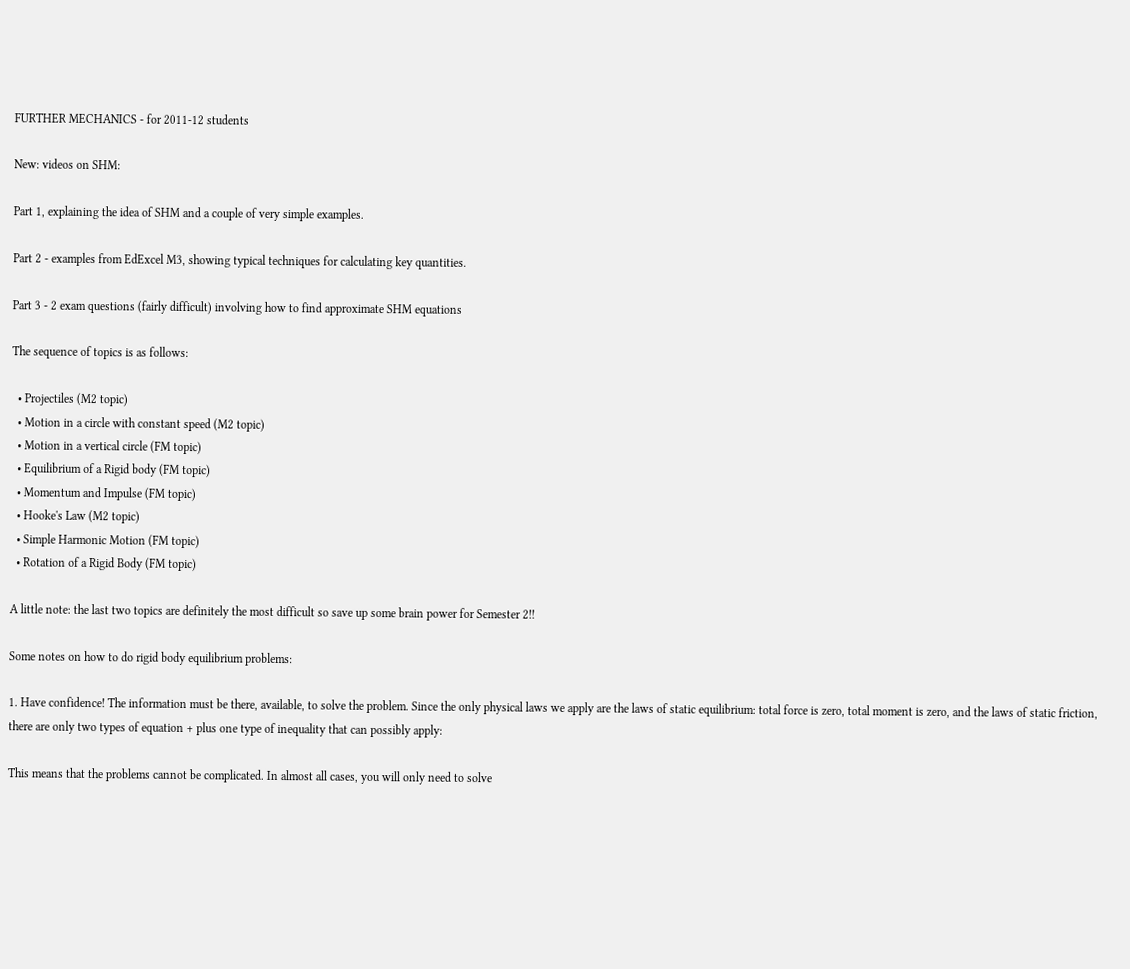FURTHER MECHANICS - for 2011-12 students

New: videos on SHM:

Part 1, explaining the idea of SHM and a couple of very simple examples.

Part 2 - examples from EdExcel M3, showing typical techniques for calculating key quantities.

Part 3 - 2 exam questions (fairly difficult) involving how to find approximate SHM equations

The sequence of topics is as follows:

  • Projectiles (M2 topic)
  • Motion in a circle with constant speed (M2 topic)
  • Motion in a vertical circle (FM topic)
  • Equilibrium of a Rigid body (FM topic)
  • Momentum and Impulse (FM topic)
  • Hooke's Law (M2 topic)
  • Simple Harmonic Motion (FM topic)
  • Rotation of a Rigid Body (FM topic)

A little note: the last two topics are definitely the most difficult so save up some brain power for Semester 2!!

Some notes on how to do rigid body equilibrium problems:

1. Have confidence! The information must be there, available, to solve the problem. Since the only physical laws we apply are the laws of static equilibrium: total force is zero, total moment is zero, and the laws of static friction, there are only two types of equation + plus one type of inequality that can possibly apply:

This means that the problems cannot be complicated. In almost all cases, you will only need to solve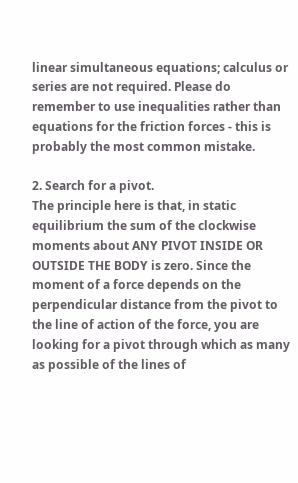linear simultaneous equations; calculus or series are not required. Please do remember to use inequalities rather than equations for the friction forces - this is probably the most common mistake.

2. Search for a pivot.
The principle here is that, in static equilibrium the sum of the clockwise moments about ANY PIVOT INSIDE OR OUTSIDE THE BODY is zero. Since the moment of a force depends on the perpendicular distance from the pivot to the line of action of the force, you are looking for a pivot through which as many as possible of the lines of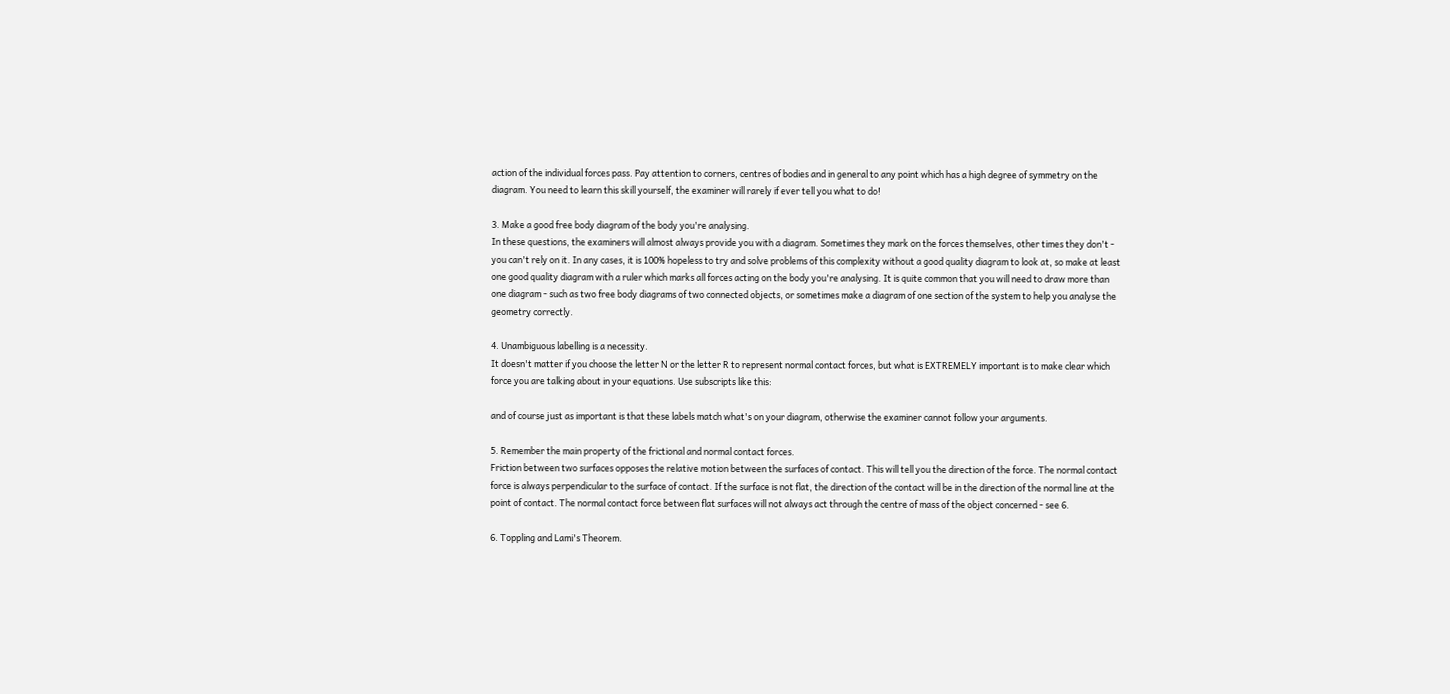action of the individual forces pass. Pay attention to corners, centres of bodies and in general to any point which has a high degree of symmetry on the diagram. You need to learn this skill yourself, the examiner will rarely if ever tell you what to do!

3. Make a good free body diagram of the body you're analysing.
In these questions, the examiners will almost always provide you with a diagram. Sometimes they mark on the forces themselves, other times they don't - you can't rely on it. In any cases, it is 100% hopeless to try and solve problems of this complexity without a good quality diagram to look at, so make at least one good quality diagram with a ruler which marks all forces acting on the body you're analysing. It is quite common that you will need to draw more than one diagram - such as two free body diagrams of two connected objects, or sometimes make a diagram of one section of the system to help you analyse the geometry correctly.

4. Unambiguous labelling is a necessity.
It doesn't matter if you choose the letter N or the letter R to represent normal contact forces, but what is EXTREMELY important is to make clear which force you are talking about in your equations. Use subscripts like this:

and of course just as important is that these labels match what's on your diagram, otherwise the examiner cannot follow your arguments.

5. Remember the main property of the frictional and normal contact forces.
Friction between two surfaces opposes the relative motion between the surfaces of contact. This will tell you the direction of the force. The normal contact force is always perpendicular to the surface of contact. If the surface is not flat, the direction of the contact will be in the direction of the normal line at the point of contact. The normal contact force between flat surfaces will not always act through the centre of mass of the object concerned - see 6.

6. Toppling and Lami's Theorem.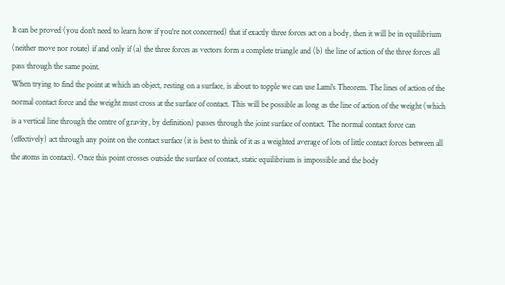It can be proved (you don't need to learn how if you're not concerned) that if exactly three forces act on a body, then it will be in equilibrium (neither move nor rotate) if and only if (a) the three forces as vectors form a complete triangle and (b) the line of action of the three forces all pass through the same point.
When trying to find the point at which an object, resting on a surface, is about to topple we can use Lami's Theorem. The lines of action of the normal contact force and the weight must cross at the surface of contact. This will be possible as long as the line of action of the weight (which is a vertical line through the centre of gravity, by definition) passes through the joint surface of contact. The normal contact force can (effectively) act through any point on the contact surface (it is best to think of it as a weighted average of lots of little contact forces between all the atoms in contact). Once this point crosses outside the surface of contact, static equilibrium is impossible and the body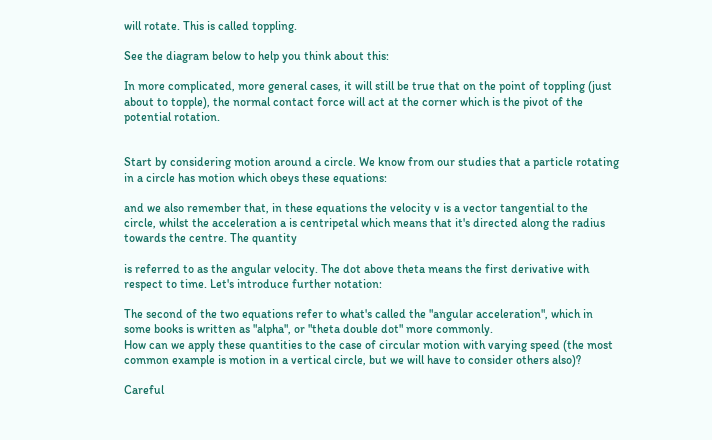will rotate. This is called toppling.

See the diagram below to help you think about this:

In more complicated, more general cases, it will still be true that on the point of toppling (just about to topple), the normal contact force will act at the corner which is the pivot of the potential rotation.


Start by considering motion around a circle. We know from our studies that a particle rotating in a circle has motion which obeys these equations:

and we also remember that, in these equations the velocity v is a vector tangential to the circle, whilst the acceleration a is centripetal which means that it's directed along the radius towards the centre. The quantity

is referred to as the angular velocity. The dot above theta means the first derivative with respect to time. Let's introduce further notation:

The second of the two equations refer to what's called the "angular acceleration", which in some books is written as "alpha", or "theta double dot" more commonly.
How can we apply these quantities to the case of circular motion with varying speed (the most common example is motion in a vertical circle, but we will have to consider others also)?

Careful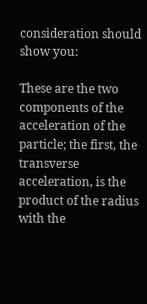consideration should show you:

These are the two components of the acceleration of the particle; the first, the transverse acceleration, is the product of the radius with the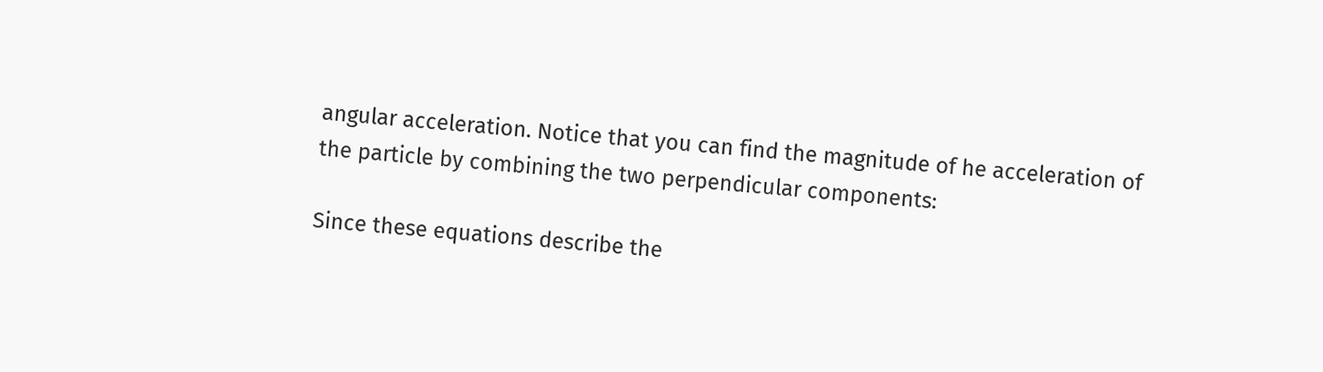angular acceleration. Notice that you can find the magnitude of he acceleration of the particle by combining the two perpendicular components:

Since these equations describe the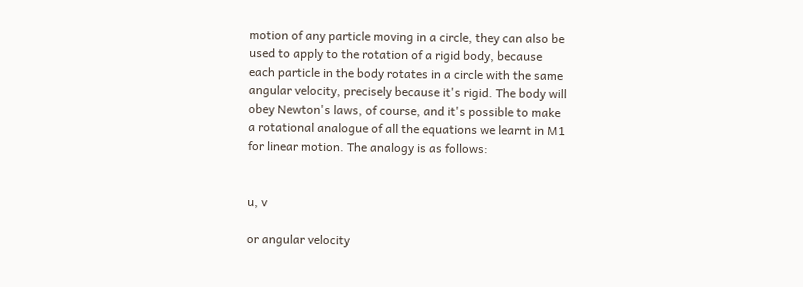motion of any particle moving in a circle, they can also be used to apply to the rotation of a rigid body, because each particle in the body rotates in a circle with the same angular velocity, precisely because it's rigid. The body will obey Newton's laws, of course, and it's possible to make a rotational analogue of all the equations we learnt in M1 for linear motion. The analogy is as follows:


u, v

or angular velocity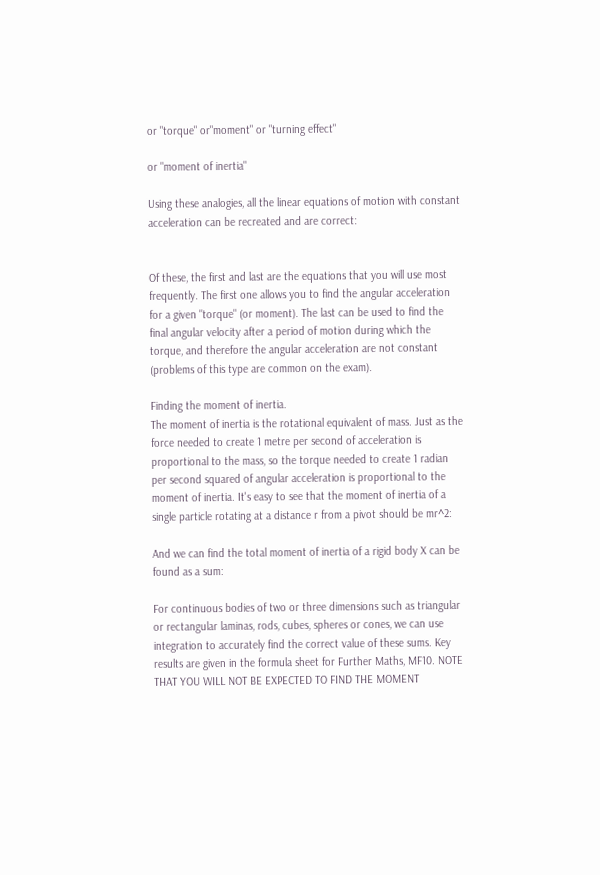or "torque" or"moment" or "turning effect"

or "moment of inertia"

Using these analogies, all the linear equations of motion with constant acceleration can be recreated and are correct:


Of these, the first and last are the equations that you will use most frequently. The first one allows you to find the angular acceleration for a given "torque" (or moment). The last can be used to find the final angular velocity after a period of motion during which the torque, and therefore the angular acceleration are not constant (problems of this type are common on the exam).

Finding the moment of inertia.
The moment of inertia is the rotational equivalent of mass. Just as the force needed to create 1 metre per second of acceleration is proportional to the mass, so the torque needed to create 1 radian per second squared of angular acceleration is proportional to the moment of inertia. It's easy to see that the moment of inertia of a single particle rotating at a distance r from a pivot should be mr^2:

And we can find the total moment of inertia of a rigid body X can be found as a sum:

For continuous bodies of two or three dimensions such as triangular or rectangular laminas, rods, cubes, spheres or cones, we can use integration to accurately find the correct value of these sums. Key results are given in the formula sheet for Further Maths, MF10. NOTE THAT YOU WILL NOT BE EXPECTED TO FIND THE MOMENT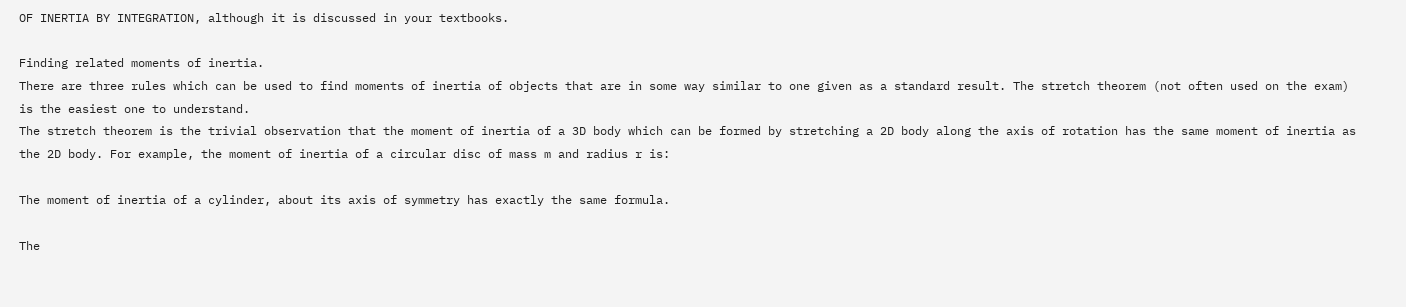OF INERTIA BY INTEGRATION, although it is discussed in your textbooks.

Finding related moments of inertia.
There are three rules which can be used to find moments of inertia of objects that are in some way similar to one given as a standard result. The stretch theorem (not often used on the exam) is the easiest one to understand.
The stretch theorem is the trivial observation that the moment of inertia of a 3D body which can be formed by stretching a 2D body along the axis of rotation has the same moment of inertia as the 2D body. For example, the moment of inertia of a circular disc of mass m and radius r is:

The moment of inertia of a cylinder, about its axis of symmetry has exactly the same formula.

The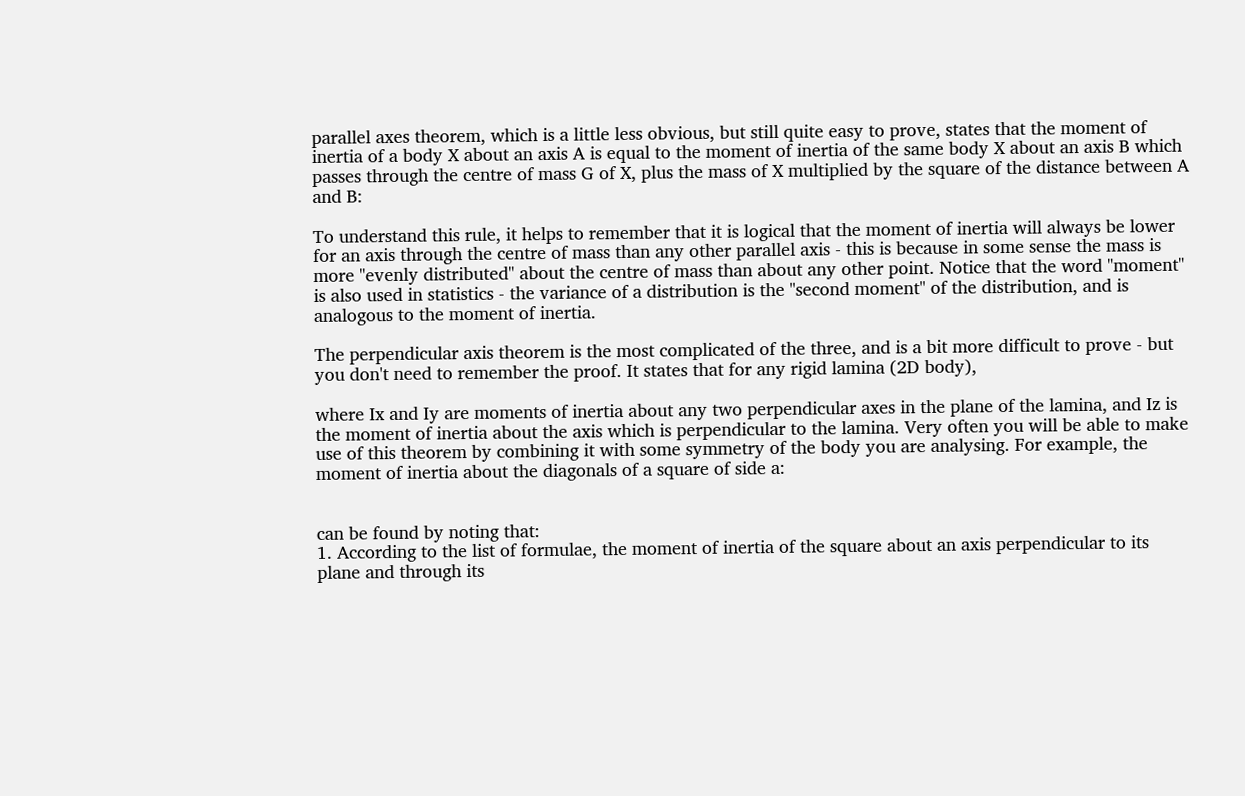parallel axes theorem, which is a little less obvious, but still quite easy to prove, states that the moment of inertia of a body X about an axis A is equal to the moment of inertia of the same body X about an axis B which passes through the centre of mass G of X, plus the mass of X multiplied by the square of the distance between A and B:

To understand this rule, it helps to remember that it is logical that the moment of inertia will always be lower for an axis through the centre of mass than any other parallel axis - this is because in some sense the mass is more "evenly distributed" about the centre of mass than about any other point. Notice that the word "moment" is also used in statistics - the variance of a distribution is the "second moment" of the distribution, and is analogous to the moment of inertia.

The perpendicular axis theorem is the most complicated of the three, and is a bit more difficult to prove - but you don't need to remember the proof. It states that for any rigid lamina (2D body),

where Ix and Iy are moments of inertia about any two perpendicular axes in the plane of the lamina, and Iz is the moment of inertia about the axis which is perpendicular to the lamina. Very often you will be able to make use of this theorem by combining it with some symmetry of the body you are analysing. For example, the moment of inertia about the diagonals of a square of side a:


can be found by noting that:
1. According to the list of formulae, the moment of inertia of the square about an axis perpendicular to its plane and through its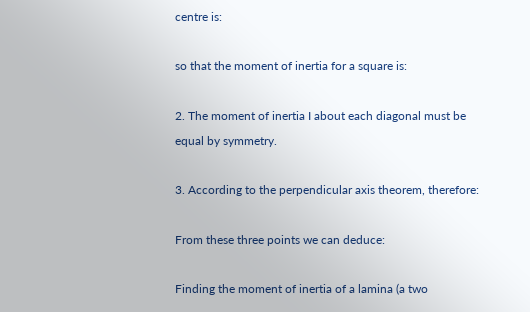centre is:

so that the moment of inertia for a square is:

2. The moment of inertia I about each diagonal must be equal by symmetry.

3. According to the perpendicular axis theorem, therefore:

From these three points we can deduce:

Finding the moment of inertia of a lamina (a two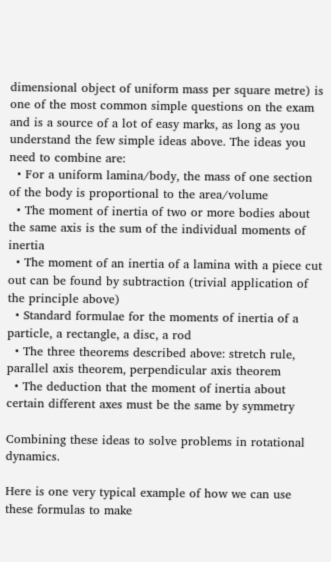dimensional object of uniform mass per square metre) is one of the most common simple questions on the exam and is a source of a lot of easy marks, as long as you understand the few simple ideas above. The ideas you need to combine are:
  • For a uniform lamina/body, the mass of one section of the body is proportional to the area/volume
  • The moment of inertia of two or more bodies about the same axis is the sum of the individual moments of inertia
  • The moment of an inertia of a lamina with a piece cut out can be found by subtraction (trivial application of the principle above)
  • Standard formulae for the moments of inertia of a particle, a rectangle, a disc, a rod
  • The three theorems described above: stretch rule, parallel axis theorem, perpendicular axis theorem
  • The deduction that the moment of inertia about certain different axes must be the same by symmetry

Combining these ideas to solve problems in rotational dynamics.

Here is one very typical example of how we can use these formulas to make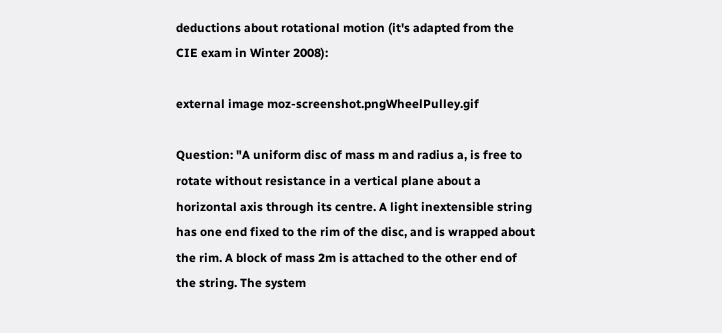deductions about rotational motion (it's adapted from the CIE exam in Winter 2008):

external image moz-screenshot.pngWheelPulley.gif

Question: "A uniform disc of mass m and radius a, is free to rotate without resistance in a vertical plane about a horizontal axis through its centre. A light inextensible string has one end fixed to the rim of the disc, and is wrapped about the rim. A block of mass 2m is attached to the other end of the string. The system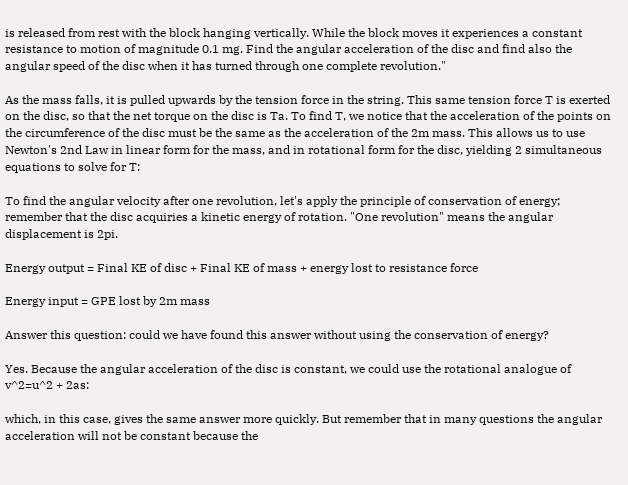is released from rest with the block hanging vertically. While the block moves it experiences a constant resistance to motion of magnitude 0.1 mg. Find the angular acceleration of the disc and find also the angular speed of the disc when it has turned through one complete revolution."

As the mass falls, it is pulled upwards by the tension force in the string. This same tension force T is exerted on the disc, so that the net torque on the disc is Ta. To find T, we notice that the acceleration of the points on the circumference of the disc must be the same as the acceleration of the 2m mass. This allows us to use Newton's 2nd Law in linear form for the mass, and in rotational form for the disc, yielding 2 simultaneous equations to solve for T:

To find the angular velocity after one revolution, let's apply the principle of conservation of energy; remember that the disc acquiries a kinetic energy of rotation. "One revolution" means the angular displacement is 2pi.

Energy output = Final KE of disc + Final KE of mass + energy lost to resistance force

Energy input = GPE lost by 2m mass

Answer this question: could we have found this answer without using the conservation of energy?

Yes. Because the angular acceleration of the disc is constant, we could use the rotational analogue of v^2=u^2 + 2as:

which, in this case, gives the same answer more quickly. But remember that in many questions the angular acceleration will not be constant because the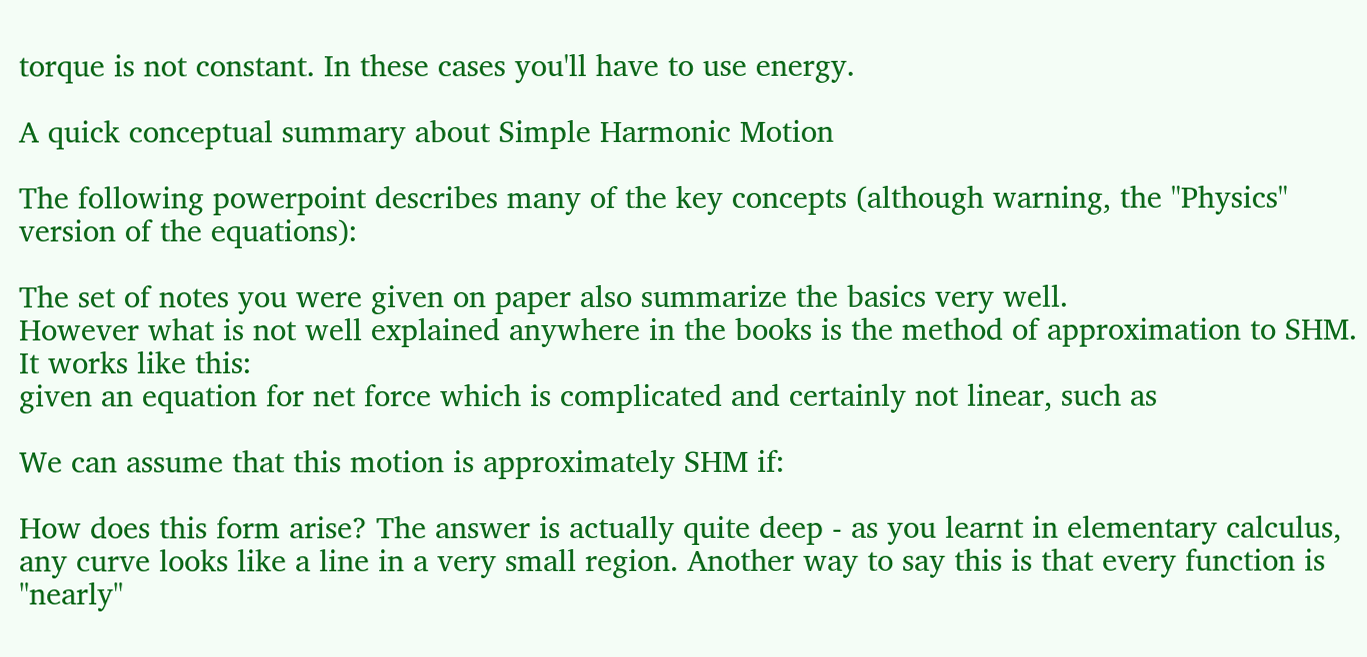torque is not constant. In these cases you'll have to use energy.

A quick conceptual summary about Simple Harmonic Motion

The following powerpoint describes many of the key concepts (although warning, the "Physics" version of the equations):

The set of notes you were given on paper also summarize the basics very well.
However what is not well explained anywhere in the books is the method of approximation to SHM. It works like this:
given an equation for net force which is complicated and certainly not linear, such as

We can assume that this motion is approximately SHM if:

How does this form arise? The answer is actually quite deep - as you learnt in elementary calculus, any curve looks like a line in a very small region. Another way to say this is that every function is "nearly"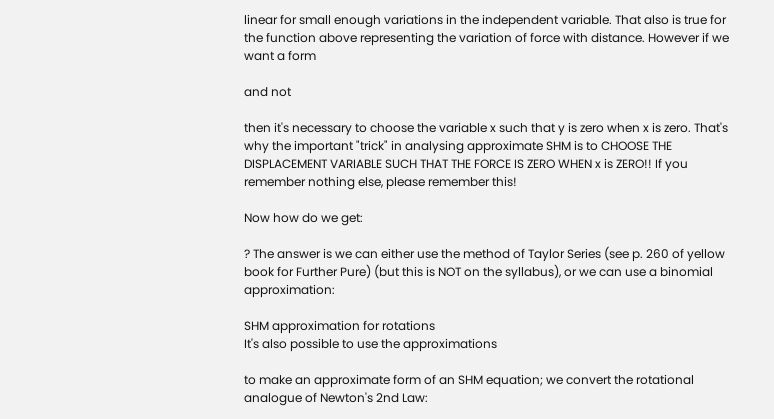linear for small enough variations in the independent variable. That also is true for the function above representing the variation of force with distance. However if we want a form

and not

then it's necessary to choose the variable x such that y is zero when x is zero. That's why the important "trick" in analysing approximate SHM is to CHOOSE THE DISPLACEMENT VARIABLE SUCH THAT THE FORCE IS ZERO WHEN x is ZERO!! If you remember nothing else, please remember this!

Now how do we get:

? The answer is we can either use the method of Taylor Series (see p. 260 of yellow book for Further Pure) (but this is NOT on the syllabus), or we can use a binomial approximation:

SHM approximation for rotations
It's also possible to use the approximations

to make an approximate form of an SHM equation; we convert the rotational analogue of Newton's 2nd Law: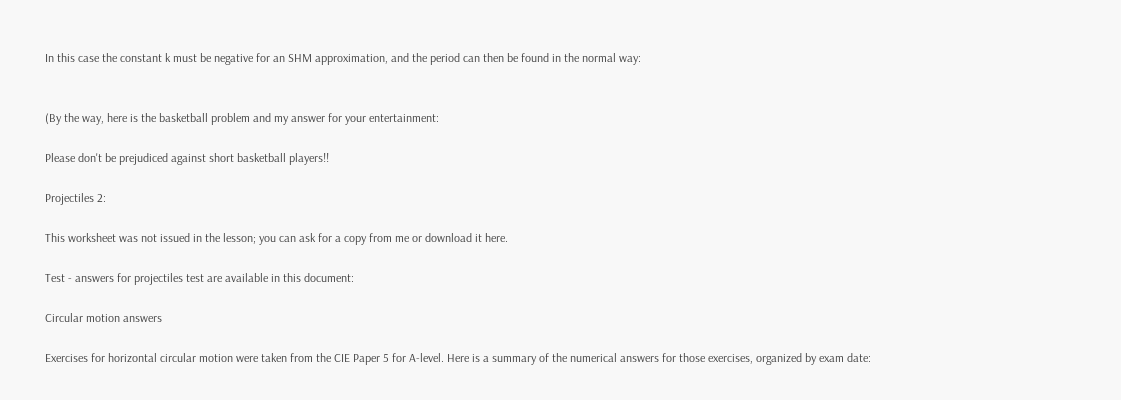In this case the constant k must be negative for an SHM approximation, and the period can then be found in the normal way:


(By the way, here is the basketball problem and my answer for your entertainment:

Please don't be prejudiced against short basketball players!!

Projectiles 2:

This worksheet was not issued in the lesson; you can ask for a copy from me or download it here.

Test - answers for projectiles test are available in this document:

Circular motion answers

Exercises for horizontal circular motion were taken from the CIE Paper 5 for A-level. Here is a summary of the numerical answers for those exercises, organized by exam date: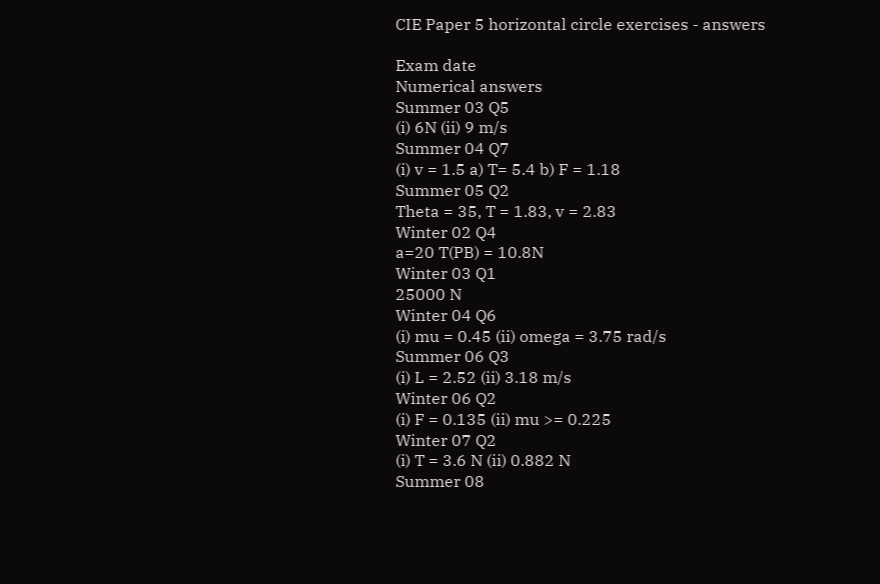CIE Paper 5 horizontal circle exercises - answers

Exam date
Numerical answers
Summer 03 Q5
(i) 6N (ii) 9 m/s
Summer 04 Q7
(i) v = 1.5 a) T= 5.4 b) F = 1.18
Summer 05 Q2
Theta = 35, T = 1.83, v = 2.83
Winter 02 Q4
a=20 T(PB) = 10.8N
Winter 03 Q1
25000 N
Winter 04 Q6
(i) mu = 0.45 (ii) omega = 3.75 rad/s
Summer 06 Q3
(i) L = 2.52 (ii) 3.18 m/s
Winter 06 Q2
(i) F = 0.135 (ii) mu >= 0.225
Winter 07 Q2
(i) T = 3.6 N (ii) 0.882 N
Summer 08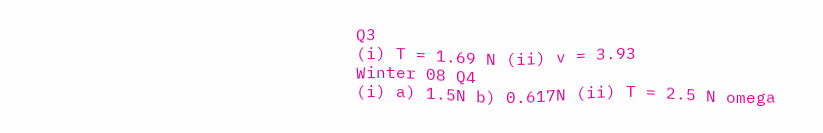Q3
(i) T = 1.69 N (ii) v = 3.93
Winter 08 Q4
(i) a) 1.5N b) 0.617N (ii) T = 2.5 N omega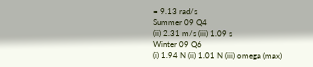= 9.13 rad/s
Summer 09 Q4
(ii) 2.31 m/s (iii) 1.09 s
Winter 09 Q6
(i) 1.94 N (ii) 1.01 N (iii) omega (max)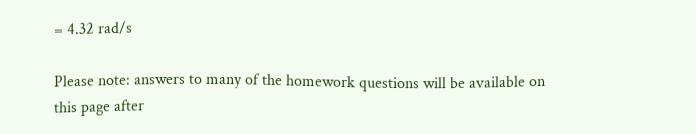= 4.32 rad/s

Please note: answers to many of the homework questions will be available on this page after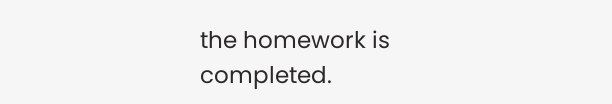the homework is completed.